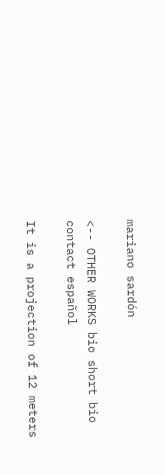mariano sardón

<-- OTHER WORKS bio short bio contact español

It is a projection of 12 meters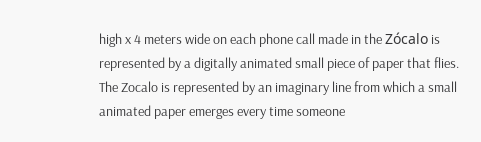high x 4 meters wide on each phone call made in the Zócalo is represented by a digitally animated small piece of paper that flies.
The Zocalo is represented by an imaginary line from which a small animated paper emerges every time someone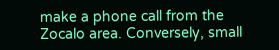make a phone call from the Zocalo area. Conversely, small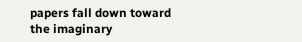papers fall down toward the imaginary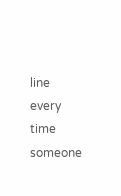line every time someone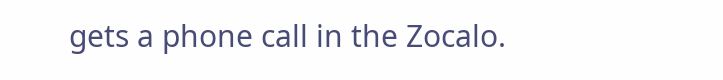gets a phone call in the Zocalo.